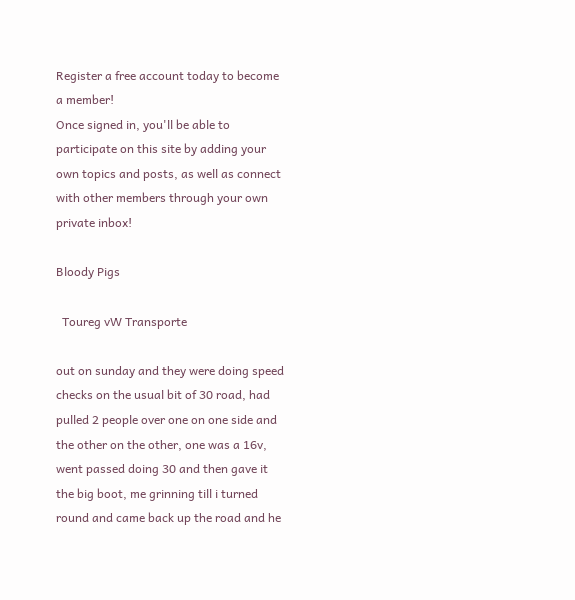Register a free account today to become a member!
Once signed in, you'll be able to participate on this site by adding your own topics and posts, as well as connect with other members through your own private inbox!

Bloody Pigs

  Toureg vW Transporte

out on sunday and they were doing speed checks on the usual bit of 30 road, had pulled 2 people over one on one side and the other on the other, one was a 16v, went passed doing 30 and then gave it the big boot, me grinning till i turned round and came back up the road and he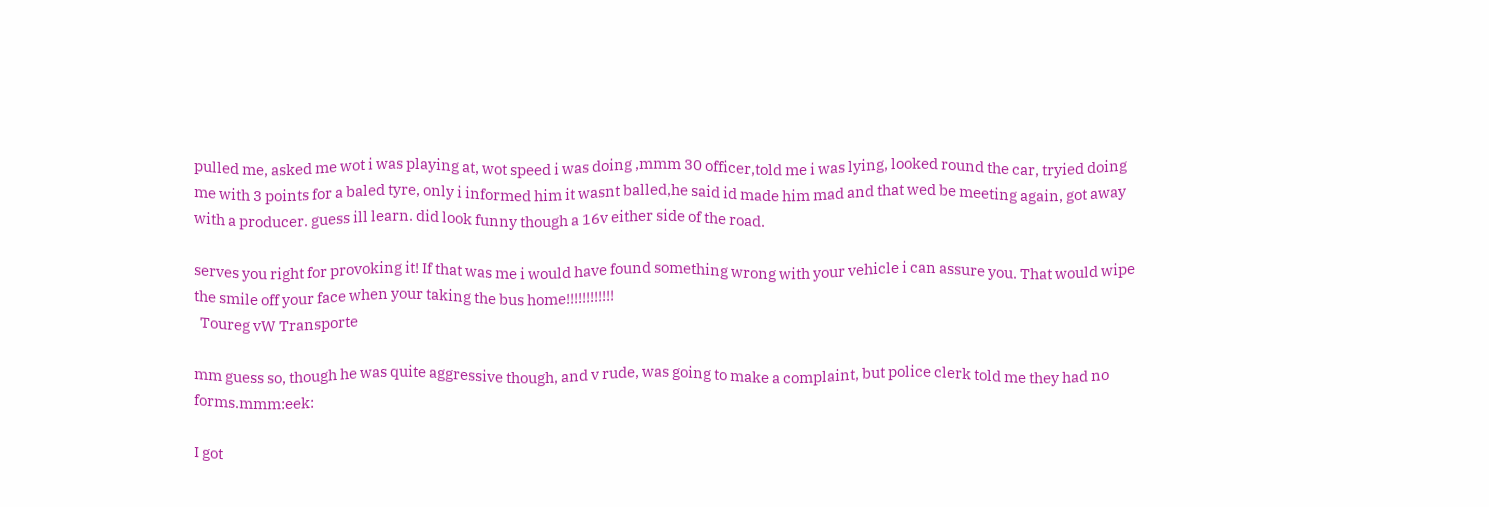pulled me, asked me wot i was playing at, wot speed i was doing ,mmm 30 officer,told me i was lying, looked round the car, tryied doing me with 3 points for a baled tyre, only i informed him it wasnt balled,he said id made him mad and that wed be meeting again, got away with a producer. guess ill learn. did look funny though a 16v either side of the road.

serves you right for provoking it! If that was me i would have found something wrong with your vehicle i can assure you. That would wipe the smile off your face when your taking the bus home!!!!!!!!!!!!
  Toureg vW Transporte

mm guess so, though he was quite aggressive though, and v rude, was going to make a complaint, but police clerk told me they had no forms.mmm:eek:

I got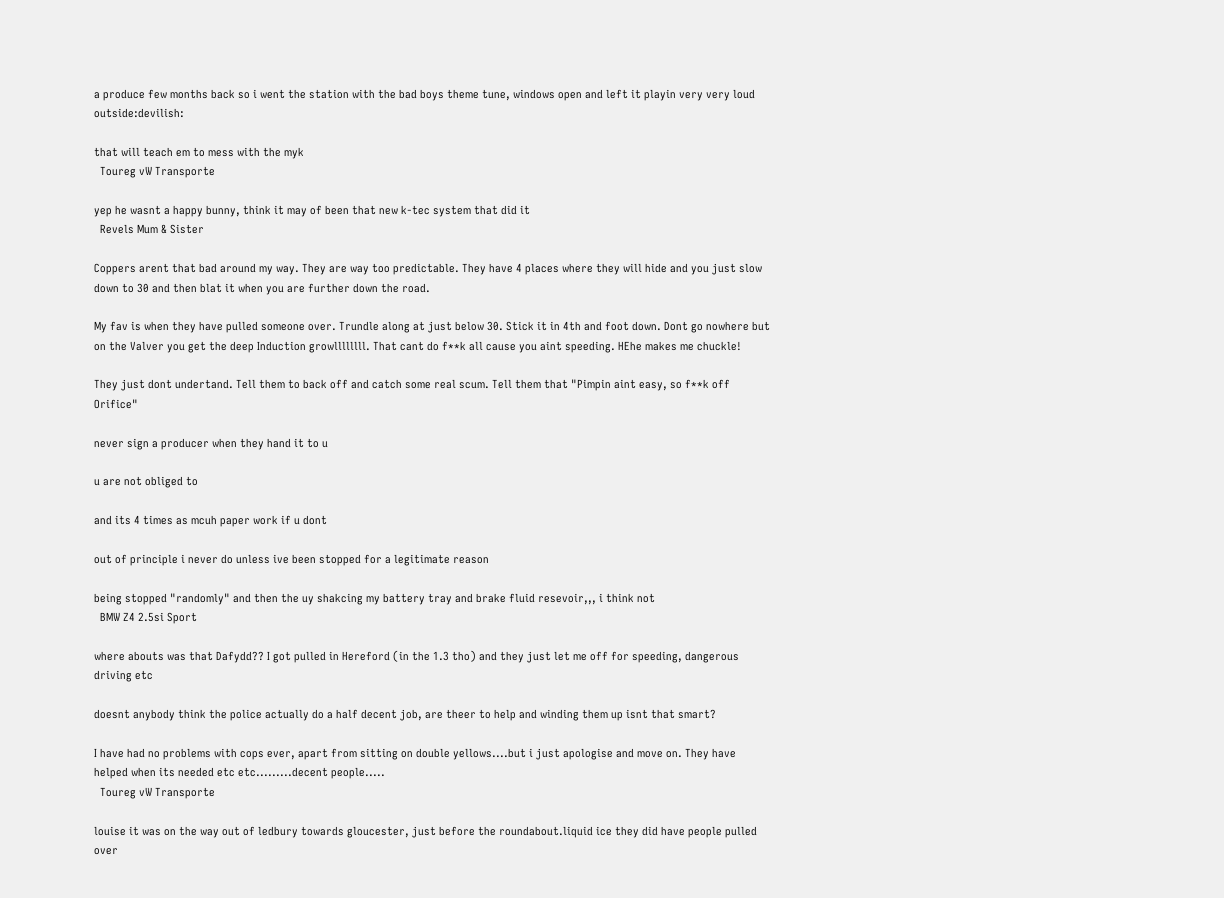a produce few months back so i went the station with the bad boys theme tune, windows open and left it playin very very loud outside:devilish:

that will teach em to mess with the myk
  Toureg vW Transporte

yep he wasnt a happy bunny, think it may of been that new k-tec system that did it
  Revels Mum & Sister

Coppers arent that bad around my way. They are way too predictable. They have 4 places where they will hide and you just slow down to 30 and then blat it when you are further down the road.

My fav is when they have pulled someone over. Trundle along at just below 30. Stick it in 4th and foot down. Dont go nowhere but on the Valver you get the deep Induction growllllllll. That cant do f**k all cause you aint speeding. HEhe makes me chuckle!

They just dont undertand. Tell them to back off and catch some real scum. Tell them that "Pimpin aint easy, so f**k off Orifice"

never sign a producer when they hand it to u

u are not obliged to

and its 4 times as mcuh paper work if u dont

out of principle i never do unless ive been stopped for a legitimate reason

being stopped "randomly" and then the uy shakcing my battery tray and brake fluid resevoir,,, i think not
  BMW Z4 2.5si Sport

where abouts was that Dafydd?? I got pulled in Hereford (in the 1.3 tho) and they just let me off for speeding, dangerous driving etc

doesnt anybody think the police actually do a half decent job, are theer to help and winding them up isnt that smart?

I have had no problems with cops ever, apart from sitting on double yellows....but i just apologise and move on. They have helped when its needed etc etc.........decent people.....
  Toureg vW Transporte

louise it was on the way out of ledbury towards gloucester, just before the roundabout.liquid ice they did have people pulled over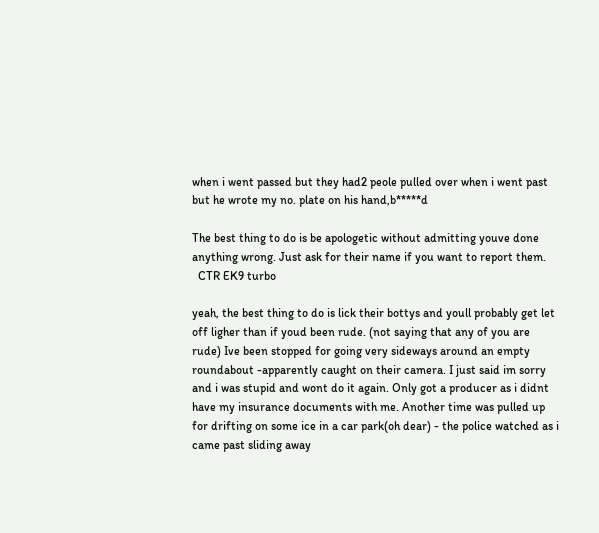when i went passed but they had2 peole pulled over when i went past but he wrote my no. plate on his hand,b*****d

The best thing to do is be apologetic without admitting youve done anything wrong. Just ask for their name if you want to report them.
  CTR EK9 turbo

yeah, the best thing to do is lick their bottys and youll probably get let off ligher than if youd been rude. (not saying that any of you are rude) Ive been stopped for going very sideways around an empty roundabout -apparently caught on their camera. I just said im sorry and i was stupid and wont do it again. Only got a producer as i didnt have my insurance documents with me. Another time was pulled up for drifting on some ice in a car park(oh dear) - the police watched as i came past sliding away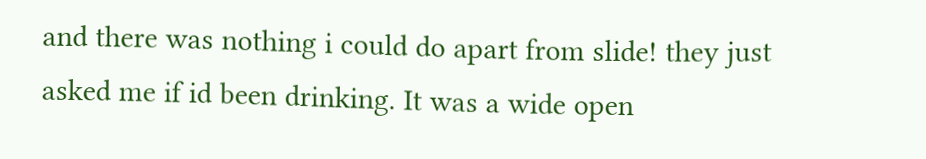and there was nothing i could do apart from slide! they just asked me if id been drinking. It was a wide open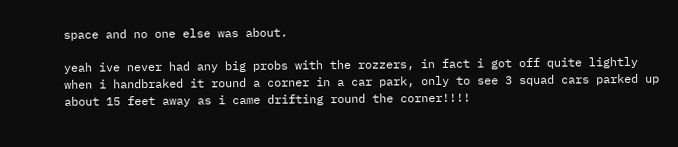space and no one else was about.

yeah ive never had any big probs with the rozzers, in fact i got off quite lightly when i handbraked it round a corner in a car park, only to see 3 squad cars parked up about 15 feet away as i came drifting round the corner!!!!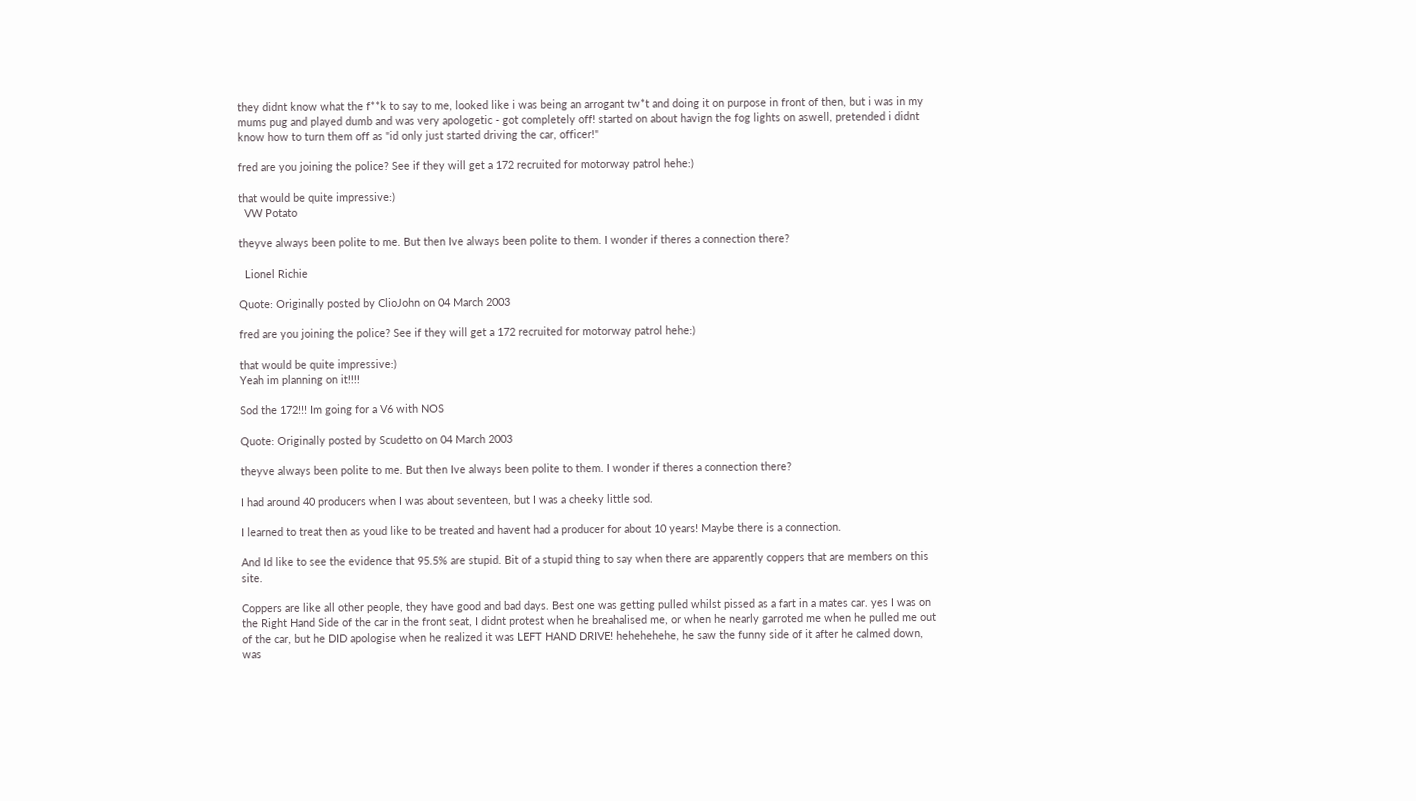they didnt know what the f**k to say to me, looked like i was being an arrogant tw*t and doing it on purpose in front of then, but i was in my mums pug and played dumb and was very apologetic - got completely off! started on about havign the fog lights on aswell, pretended i didnt know how to turn them off as "id only just started driving the car, officer!"

fred are you joining the police? See if they will get a 172 recruited for motorway patrol hehe:)

that would be quite impressive:)
  VW Potato

theyve always been polite to me. But then Ive always been polite to them. I wonder if theres a connection there?

  Lionel Richie

Quote: Originally posted by ClioJohn on 04 March 2003

fred are you joining the police? See if they will get a 172 recruited for motorway patrol hehe:)

that would be quite impressive:)
Yeah im planning on it!!!!

Sod the 172!!! Im going for a V6 with NOS

Quote: Originally posted by Scudetto on 04 March 2003

theyve always been polite to me. But then Ive always been polite to them. I wonder if theres a connection there?

I had around 40 producers when I was about seventeen, but I was a cheeky little sod.

I learned to treat then as youd like to be treated and havent had a producer for about 10 years! Maybe there is a connection.

And Id like to see the evidence that 95.5% are stupid. Bit of a stupid thing to say when there are apparently coppers that are members on this site.

Coppers are like all other people, they have good and bad days. Best one was getting pulled whilst pissed as a fart in a mates car. yes I was on the Right Hand Side of the car in the front seat, I didnt protest when he breahalised me, or when he nearly garroted me when he pulled me out of the car, but he DID apologise when he realized it was LEFT HAND DRIVE! hehehehehe, he saw the funny side of it after he calmed down, was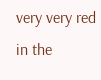very very red in the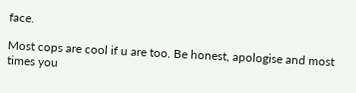face.

Most cops are cool if u are too. Be honest, apologise and most times you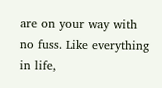are on your way with no fuss. Like everything in life,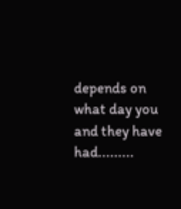depends on what day you and they have had.........